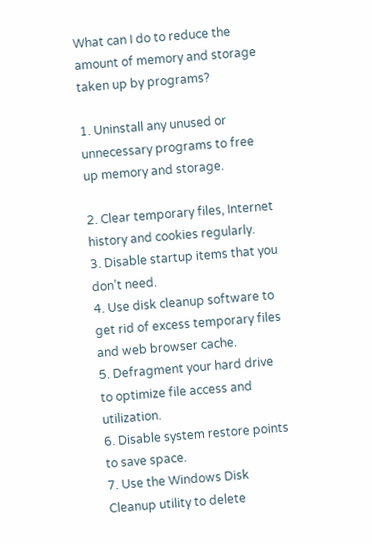What can I do to reduce the amount of memory and storage taken up by programs?

1. Uninstall any unused or unnecessary programs to free up memory and storage.

2. Clear temporary files, Internet history and cookies regularly.
3. Disable startup items that you don’t need.
4. Use disk cleanup software to get rid of excess temporary files and web browser cache.
5. Defragment your hard drive to optimize file access and utilization.
6. Disable system restore points to save space.
7. Use the Windows Disk Cleanup utility to delete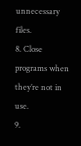unnecessary files.
8. Close programs when they’re not in use.
9.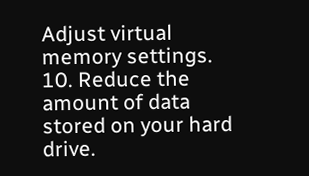Adjust virtual memory settings.
10. Reduce the amount of data stored on your hard drive.